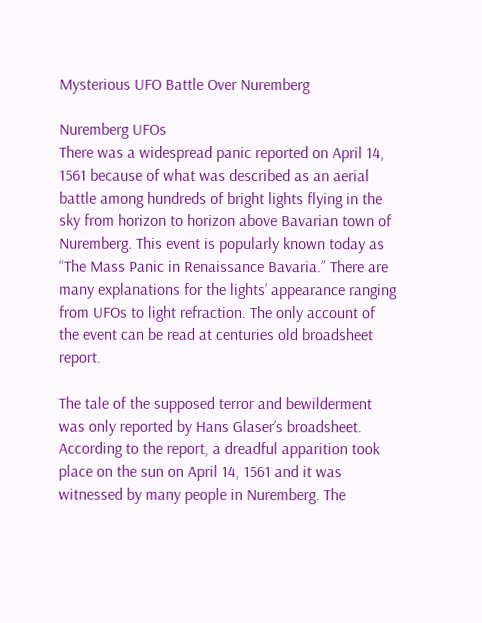Mysterious UFO Battle Over Nuremberg

Nuremberg UFOs
There was a widespread panic reported on April 14, 1561 because of what was described as an aerial battle among hundreds of bright lights flying in the sky from horizon to horizon above Bavarian town of Nuremberg. This event is popularly known today as “The Mass Panic in Renaissance Bavaria.” There are many explanations for the lights’ appearance ranging from UFOs to light refraction. The only account of the event can be read at centuries old broadsheet report.

The tale of the supposed terror and bewilderment was only reported by Hans Glaser’s broadsheet. According to the report, a dreadful apparition took place on the sun on April 14, 1561 and it was witnessed by many people in Nuremberg. The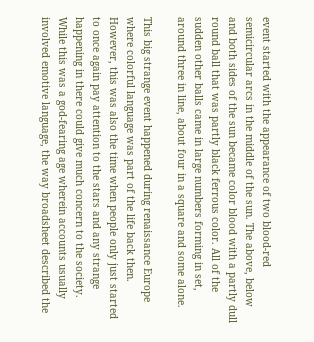event started with the appearance of two blood-red semicircular arcs in the middle of the sun. The above, below and both sides of the sun became color blood with a partly dull round ball that was partly black ferrous color. All of the sudden other balls came in large numbers forming in set, around three in line, about four in a square and some alone.

This big strange event happened during renaissance Europe where colorful language was part of the life back then. However, this was also the time when people only just started to once again pay attention to the stars and any strange happening in there could give much concern to the society. While this was a god-fearing age wherein accounts usually involved emotive language, the way broadsheet described the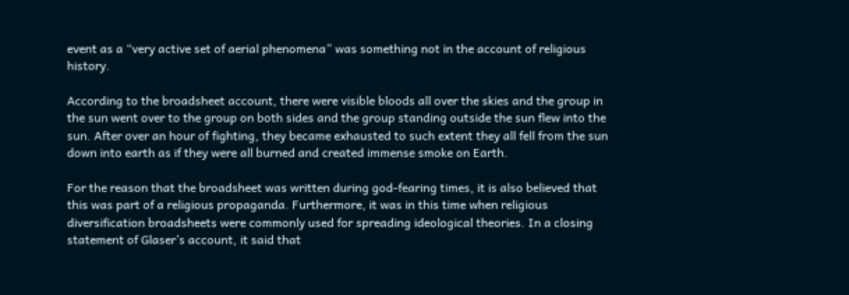event as a “very active set of aerial phenomena” was something not in the account of religious history.

According to the broadsheet account, there were visible bloods all over the skies and the group in the sun went over to the group on both sides and the group standing outside the sun flew into the sun. After over an hour of fighting, they became exhausted to such extent they all fell from the sun down into earth as if they were all burned and created immense smoke on Earth.

For the reason that the broadsheet was written during god-fearing times, it is also believed that this was part of a religious propaganda. Furthermore, it was in this time when religious diversification broadsheets were commonly used for spreading ideological theories. In a closing statement of Glaser’s account, it said that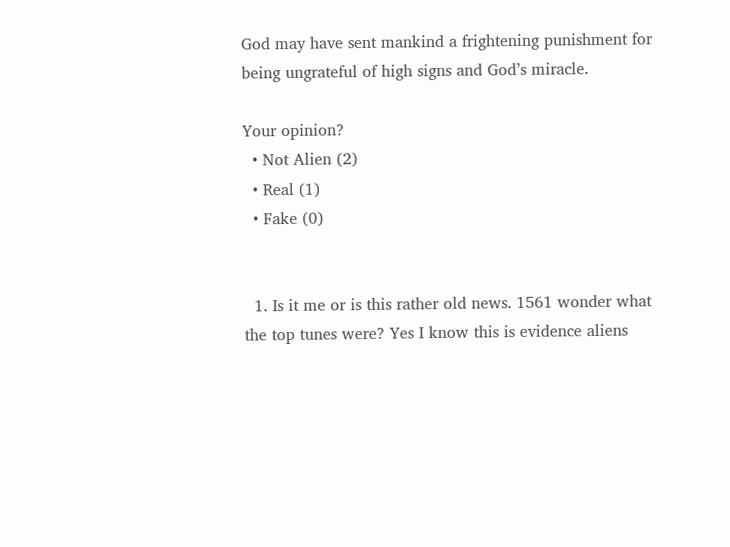God may have sent mankind a frightening punishment for being ungrateful of high signs and God’s miracle.

Your opinion?
  • Not Alien (2)
  • Real (1)
  • Fake (0)


  1. Is it me or is this rather old news. 1561 wonder what the top tunes were? Yes I know this is evidence aliens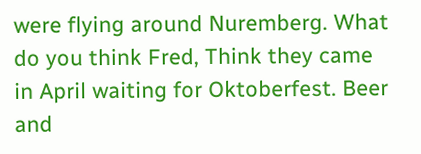were flying around Nuremberg. What do you think Fred, Think they came in April waiting for Oktoberfest. Beer and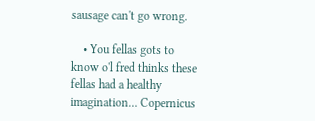sausage can't go wrong.

    • You fellas gots to know o'l fred thinks these fellas had a healthy imagination… Copernicus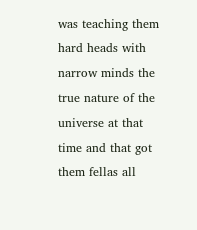was teaching them hard heads with narrow minds the true nature of the universe at that time and that got them fellas all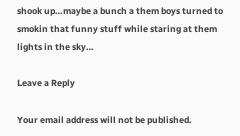shook up…maybe a bunch a them boys turned to smokin that funny stuff while staring at them lights in the sky…

Leave a Reply

Your email address will not be published.